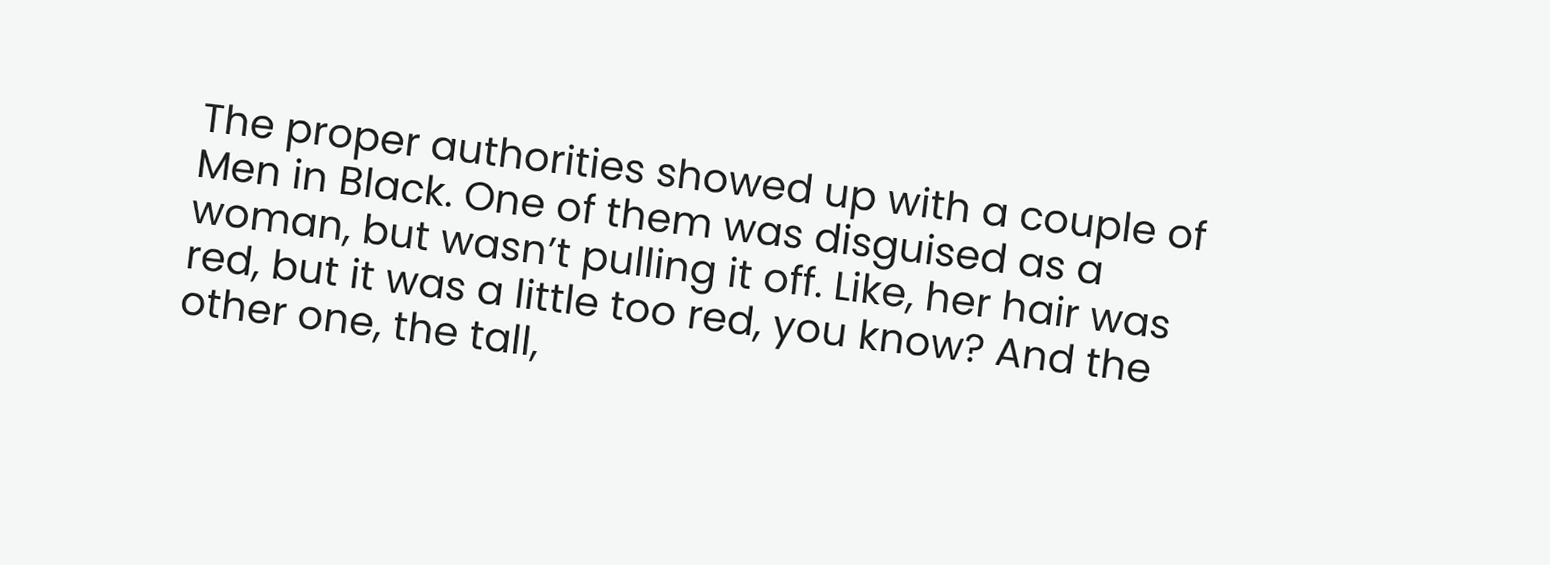The proper authorities showed up with a couple of Men in Black. One of them was disguised as a woman, but wasn’t pulling it off. Like, her hair was red, but it was a little too red, you know? And the other one, the tall,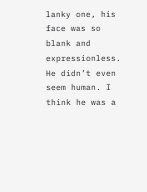lanky one, his face was so blank and expressionless. He didn’t even seem human. I think he was a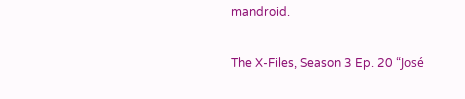mandroid.

The X-Files, Season 3 Ep. 20 “José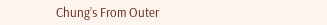Chung’s From Outer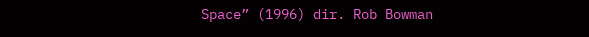Space” (1996) dir. Rob Bowman